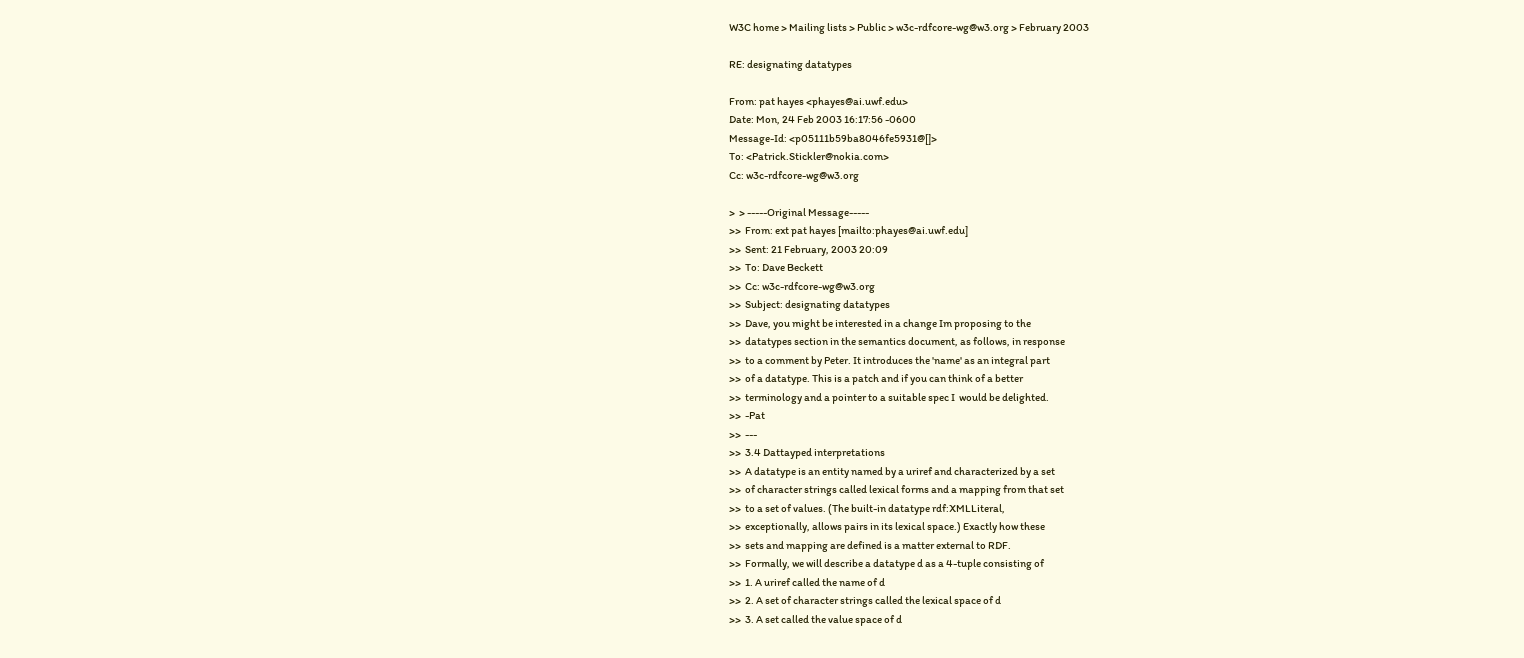W3C home > Mailing lists > Public > w3c-rdfcore-wg@w3.org > February 2003

RE: designating datatypes

From: pat hayes <phayes@ai.uwf.edu>
Date: Mon, 24 Feb 2003 16:17:56 -0600
Message-Id: <p05111b59ba8046fe5931@[]>
To: <Patrick.Stickler@nokia.com>
Cc: w3c-rdfcore-wg@w3.org

>  > -----Original Message-----
>>  From: ext pat hayes [mailto:phayes@ai.uwf.edu]
>>  Sent: 21 February, 2003 20:09
>>  To: Dave Beckett
>>  Cc: w3c-rdfcore-wg@w3.org
>>  Subject: designating datatypes
>>  Dave, you might be interested in a change Im proposing to the
>>  datatypes section in the semantics document, as follows, in response
>>  to a comment by Peter. It introduces the 'name' as an integral part
>>  of a datatype. This is a patch and if you can think of a better
>>  terminology and a pointer to a suitable spec I  would be delighted.
>>  -Pat
>>  ---
>>  3.4 Dattayped interpretations
>>  A datatype is an entity named by a uriref and characterized by a set
>>  of character strings called lexical forms and a mapping from that set
>>  to a set of values. (The built-in datatype rdf:XMLLiteral,
>>  exceptionally, allows pairs in its lexical space.) Exactly how these
>>  sets and mapping are defined is a matter external to RDF.
>>  Formally, we will describe a datatype d as a 4-tuple consisting of
>>  1. A uriref called the name of d
>>  2. A set of character strings called the lexical space of d
>>  3. A set called the value space of d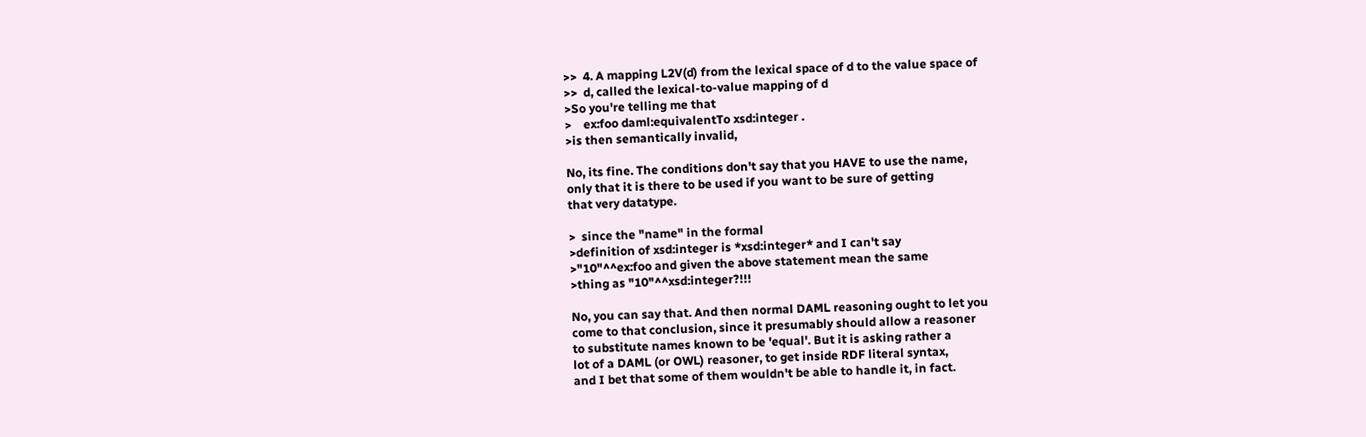>>  4. A mapping L2V(d) from the lexical space of d to the value space of
>>  d, called the lexical-to-value mapping of d
>So you're telling me that
>    ex:foo daml:equivalentTo xsd:integer .
>is then semantically invalid,

No, its fine. The conditions don't say that you HAVE to use the name,
only that it is there to be used if you want to be sure of getting
that very datatype.

>  since the "name" in the formal
>definition of xsd:integer is *xsd:integer* and I can't say
>"10"^^ex:foo and given the above statement mean the same
>thing as "10"^^xsd:integer?!!!

No, you can say that. And then normal DAML reasoning ought to let you
come to that conclusion, since it presumably should allow a reasoner
to substitute names known to be 'equal'. But it is asking rather a
lot of a DAML (or OWL) reasoner, to get inside RDF literal syntax,
and I bet that some of them wouldn't be able to handle it, in fact.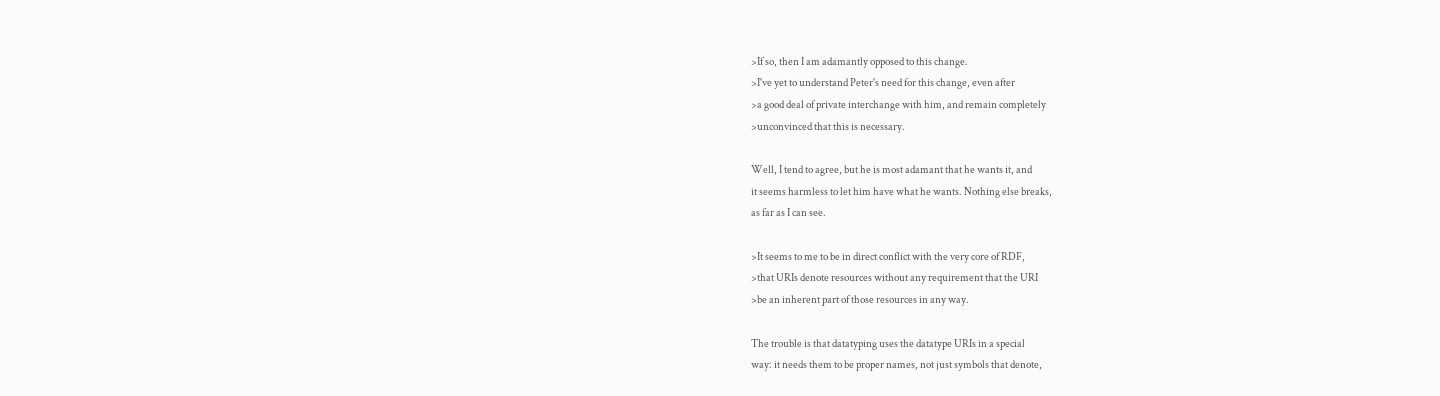>If so, then I am adamantly opposed to this change.
>I've yet to understand Peter's need for this change, even after
>a good deal of private interchange with him, and remain completely
>unconvinced that this is necessary.

Well, I tend to agree, but he is most adamant that he wants it, and
it seems harmless to let him have what he wants. Nothing else breaks,
as far as I can see.

>It seems to me to be in direct conflict with the very core of RDF,
>that URIs denote resources without any requirement that the URI
>be an inherent part of those resources in any way.

The trouble is that datatyping uses the datatype URIs in a special
way: it needs them to be proper names, not just symbols that denote,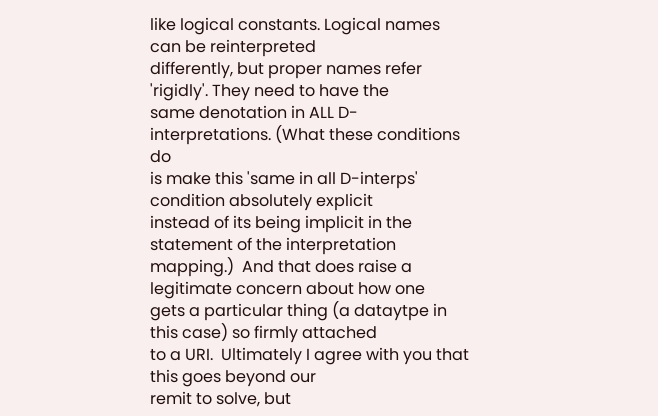like logical constants. Logical names can be reinterpreted
differently, but proper names refer 'rigidly'. They need to have the
same denotation in ALL D-interpretations. (What these conditions do
is make this 'same in all D-interps' condition absolutely explicit
instead of its being implicit in the statement of the interpretation
mapping.)  And that does raise a legitimate concern about how one
gets a particular thing (a dataytpe in this case) so firmly attached
to a URI.  Ultimately I agree with you that this goes beyond our
remit to solve, but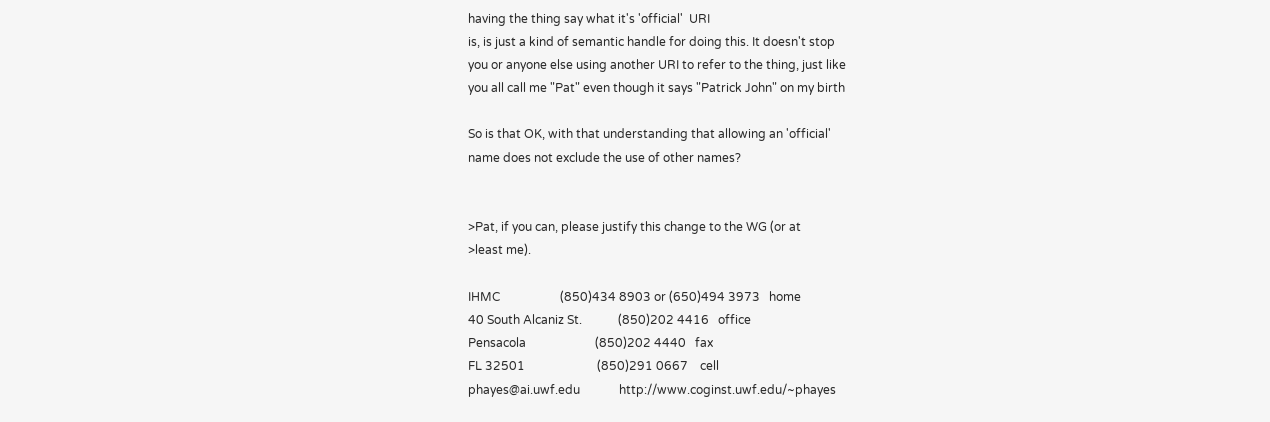having the thing say what it's 'official'  URI
is, is just a kind of semantic handle for doing this. It doesn't stop
you or anyone else using another URI to refer to the thing, just like
you all call me "Pat" even though it says "Patrick John" on my birth

So is that OK, with that understanding that allowing an 'official'
name does not exclude the use of other names?


>Pat, if you can, please justify this change to the WG (or at
>least me).

IHMC                    (850)434 8903 or (650)494 3973   home
40 South Alcaniz St.            (850)202 4416   office
Pensacola                       (850)202 4440   fax
FL 32501                        (850)291 0667    cell
phayes@ai.uwf.edu             http://www.coginst.uwf.edu/~phayes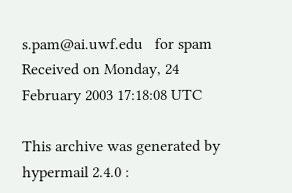s.pam@ai.uwf.edu   for spam
Received on Monday, 24 February 2003 17:18:08 UTC

This archive was generated by hypermail 2.4.0 :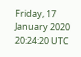Friday, 17 January 2020 20:24:20 UTC